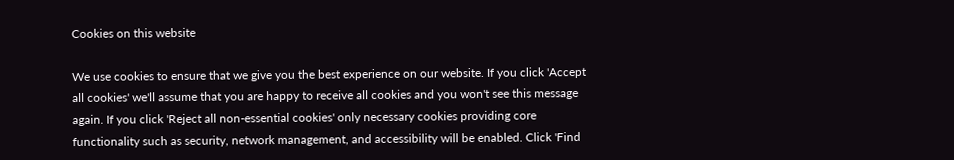Cookies on this website

We use cookies to ensure that we give you the best experience on our website. If you click 'Accept all cookies' we'll assume that you are happy to receive all cookies and you won't see this message again. If you click 'Reject all non-essential cookies' only necessary cookies providing core functionality such as security, network management, and accessibility will be enabled. Click 'Find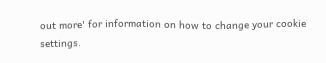out more' for information on how to change your cookie settings.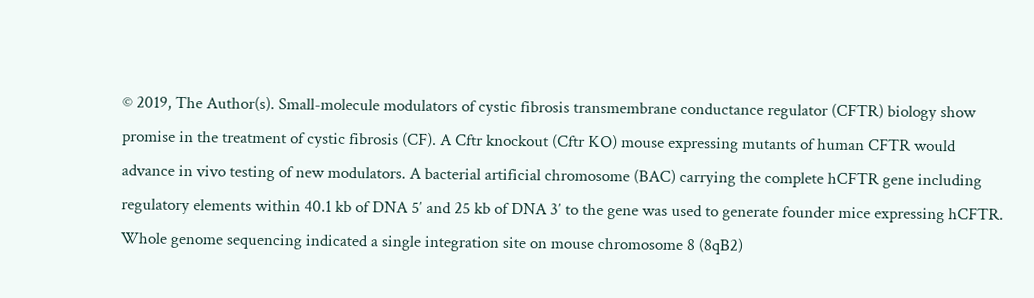© 2019, The Author(s). Small-molecule modulators of cystic fibrosis transmembrane conductance regulator (CFTR) biology show promise in the treatment of cystic fibrosis (CF). A Cftr knockout (Cftr KO) mouse expressing mutants of human CFTR would advance in vivo testing of new modulators. A bacterial artificial chromosome (BAC) carrying the complete hCFTR gene including regulatory elements within 40.1 kb of DNA 5′ and 25 kb of DNA 3′ to the gene was used to generate founder mice expressing hCFTR. Whole genome sequencing indicated a single integration site on mouse chromosome 8 (8qB2)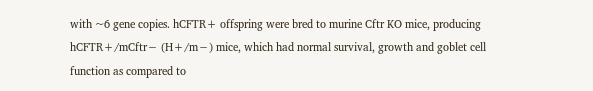with ~6 gene copies. hCFTR+ offspring were bred to murine Cftr KO mice, producing hCFTR+/mCftr− (H+/m−) mice, which had normal survival, growth and goblet cell function as compared to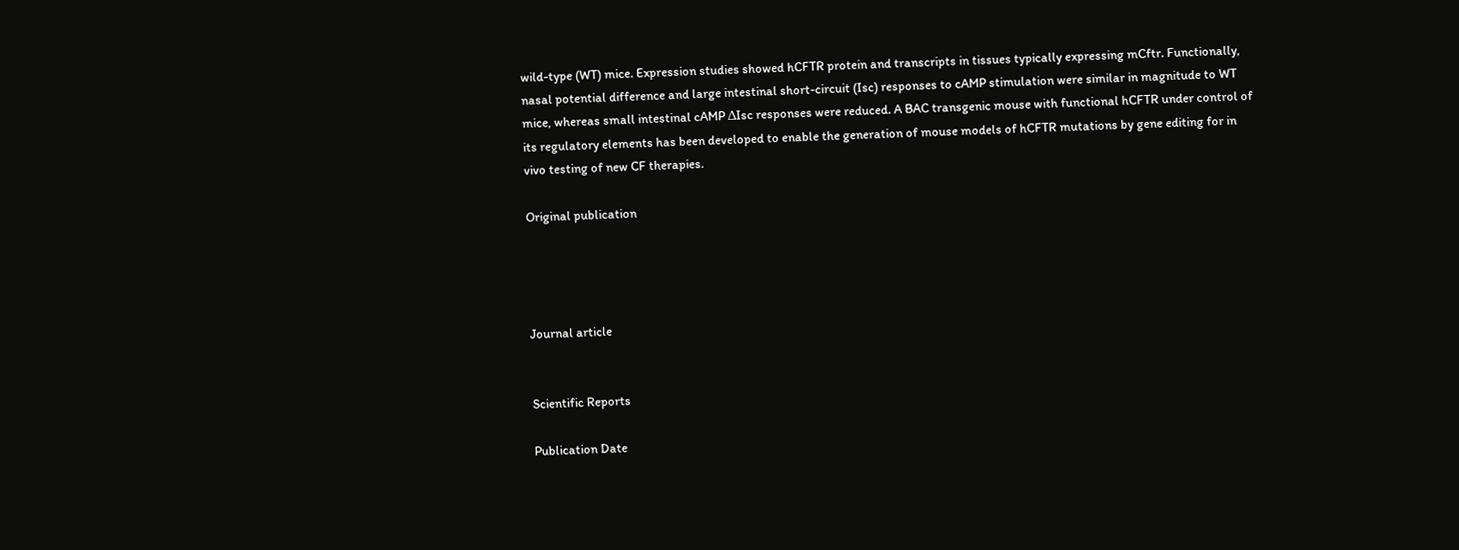wild-type (WT) mice. Expression studies showed hCFTR protein and transcripts in tissues typically expressing mCftr. Functionally, nasal potential difference and large intestinal short-circuit (Isc) responses to cAMP stimulation were similar in magnitude to WT mice, whereas small intestinal cAMP ΔIsc responses were reduced. A BAC transgenic mouse with functional hCFTR under control of its regulatory elements has been developed to enable the generation of mouse models of hCFTR mutations by gene editing for in vivo testing of new CF therapies.

Original publication




Journal article


Scientific Reports

Publication Date